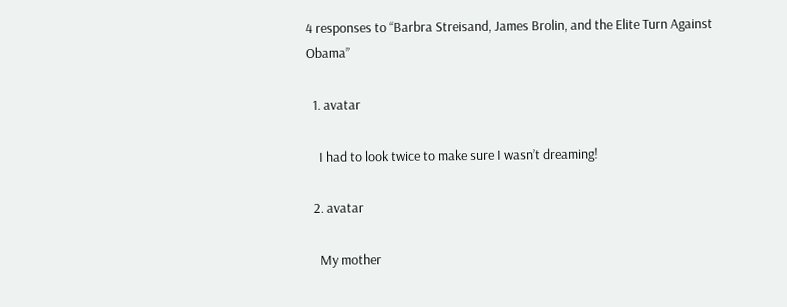4 responses to “Barbra Streisand, James Brolin, and the Elite Turn Against Obama”

  1. avatar

    I had to look twice to make sure I wasn’t dreaming!

  2. avatar

    My mother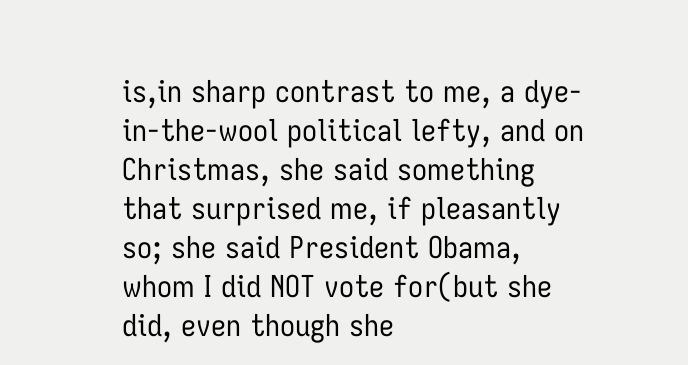is,in sharp contrast to me, a dye-in-the-wool political lefty, and on Christmas, she said something that surprised me, if pleasantly so; she said President Obama, whom I did NOT vote for(but she did, even though she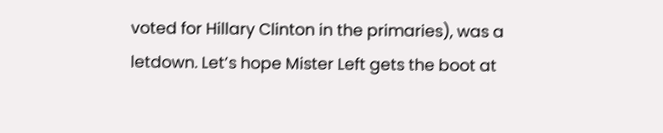voted for Hillary Clinton in the primaries), was a letdown. Let’s hope Mister Left gets the boot at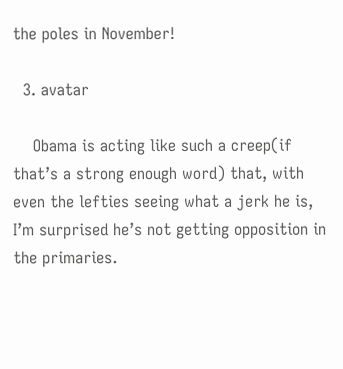the poles in November!

  3. avatar

    Obama is acting like such a creep(if that’s a strong enough word) that, with even the lefties seeing what a jerk he is, I’m surprised he’s not getting opposition in the primaries.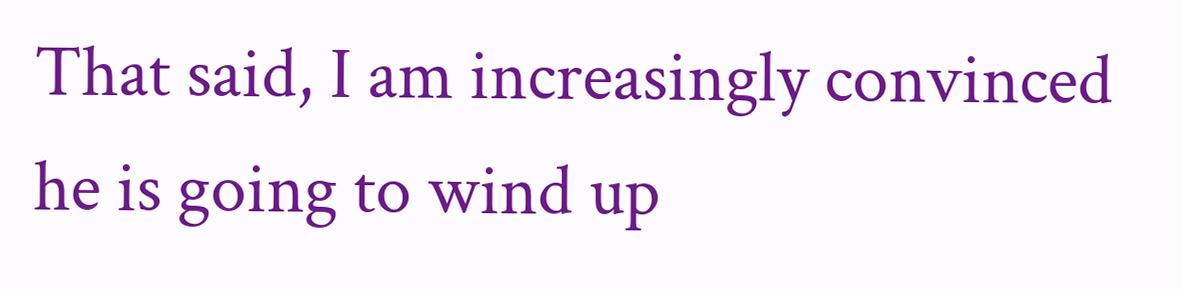That said, I am increasingly convinced he is going to wind up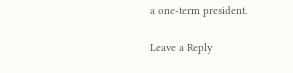a one-term president.

Leave a Reply